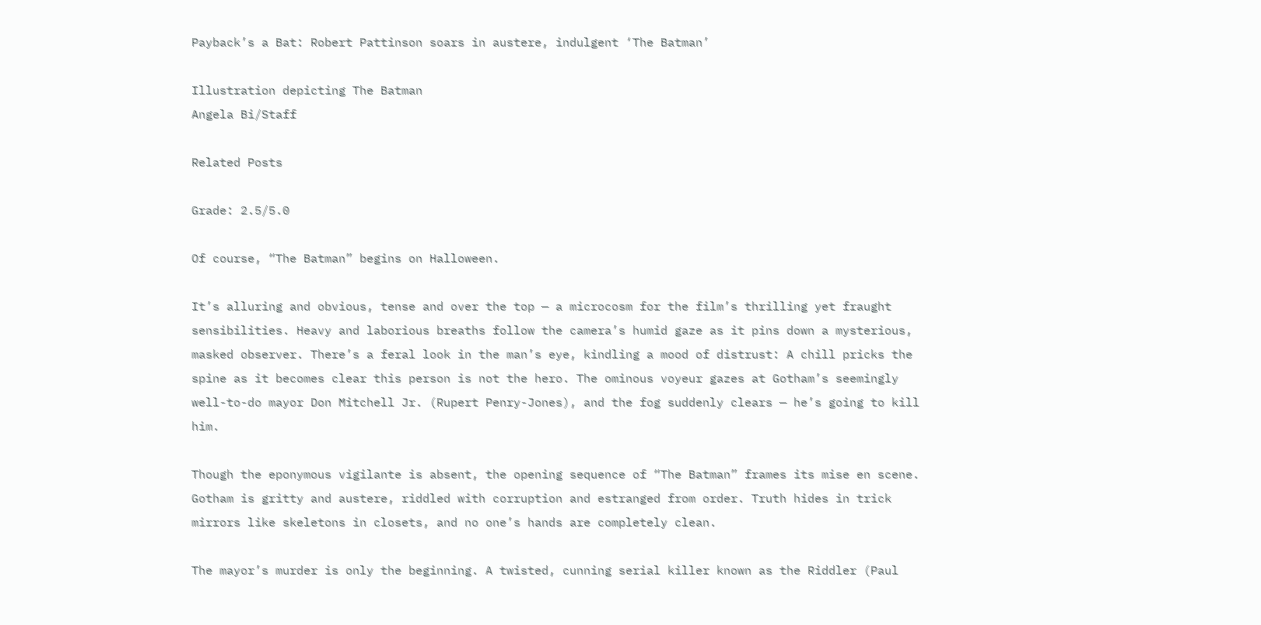Payback’s a Bat: Robert Pattinson soars in austere, indulgent ‘The Batman’

Illustration depicting The Batman
Angela Bi/Staff

Related Posts

Grade: 2.5/5.0

Of course, “The Batman” begins on Halloween.

It’s alluring and obvious, tense and over the top — a microcosm for the film’s thrilling yet fraught sensibilities. Heavy and laborious breaths follow the camera’s humid gaze as it pins down a mysterious, masked observer. There’s a feral look in the man’s eye, kindling a mood of distrust: A chill pricks the spine as it becomes clear this person is not the hero. The ominous voyeur gazes at Gotham’s seemingly well-to-do mayor Don Mitchell Jr. (Rupert Penry-Jones), and the fog suddenly clears — he’s going to kill him.

Though the eponymous vigilante is absent, the opening sequence of “The Batman” frames its mise en scene. Gotham is gritty and austere, riddled with corruption and estranged from order. Truth hides in trick mirrors like skeletons in closets, and no one’s hands are completely clean.

The mayor’s murder is only the beginning. A twisted, cunning serial killer known as the Riddler (Paul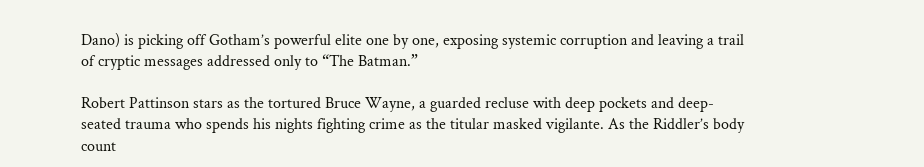Dano) is picking off Gotham’s powerful elite one by one, exposing systemic corruption and leaving a trail of cryptic messages addressed only to “The Batman.”

Robert Pattinson stars as the tortured Bruce Wayne, a guarded recluse with deep pockets and deep-seated trauma who spends his nights fighting crime as the titular masked vigilante. As the Riddler’s body count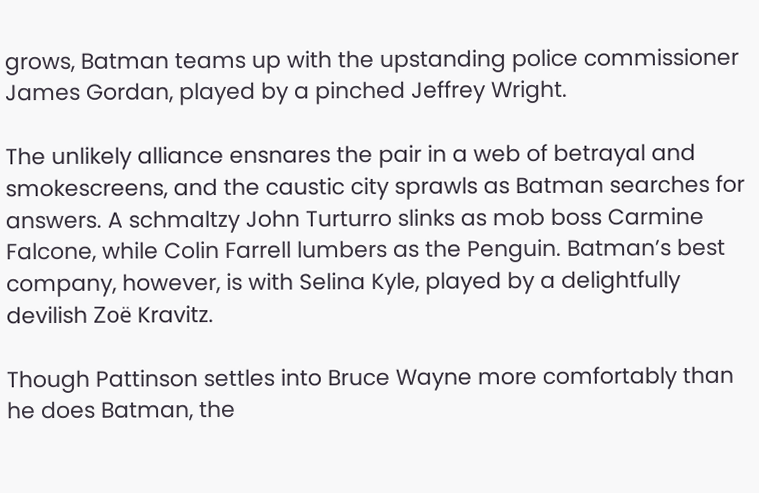grows, Batman teams up with the upstanding police commissioner James Gordan, played by a pinched Jeffrey Wright.

The unlikely alliance ensnares the pair in a web of betrayal and smokescreens, and the caustic city sprawls as Batman searches for answers. A schmaltzy John Turturro slinks as mob boss Carmine Falcone, while Colin Farrell lumbers as the Penguin. Batman’s best company, however, is with Selina Kyle, played by a delightfully devilish Zoë Kravitz.

Though Pattinson settles into Bruce Wayne more comfortably than he does Batman, the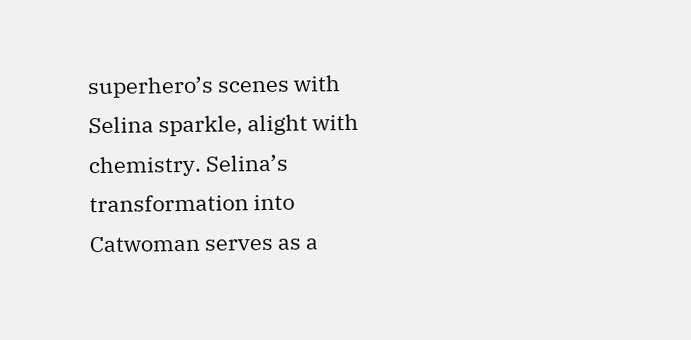superhero’s scenes with Selina sparkle, alight with chemistry. Selina’s transformation into Catwoman serves as a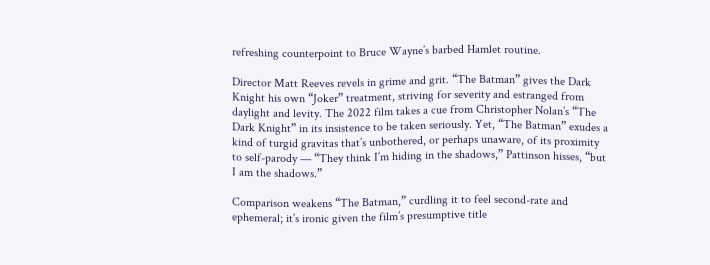refreshing counterpoint to Bruce Wayne’s barbed Hamlet routine.

Director Matt Reeves revels in grime and grit. “The Batman” gives the Dark Knight his own “Joker” treatment, striving for severity and estranged from daylight and levity. The 2022 film takes a cue from Christopher Nolan’s “The Dark Knight” in its insistence to be taken seriously. Yet, “The Batman” exudes a kind of turgid gravitas that’s unbothered, or perhaps unaware, of its proximity to self-parody — “They think I’m hiding in the shadows,” Pattinson hisses, “but I am the shadows.”

Comparison weakens “The Batman,” curdling it to feel second-rate and ephemeral; it’s ironic given the film’s presumptive title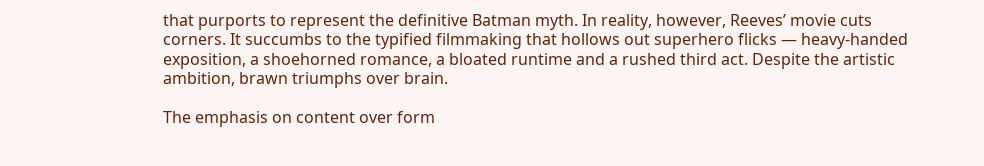that purports to represent the definitive Batman myth. In reality, however, Reeves’ movie cuts corners. It succumbs to the typified filmmaking that hollows out superhero flicks — heavy-handed exposition, a shoehorned romance, a bloated runtime and a rushed third act. Despite the artistic ambition, brawn triumphs over brain.

The emphasis on content over form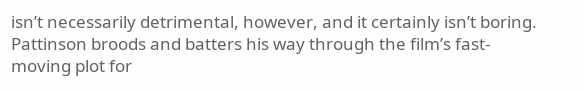isn’t necessarily detrimental, however, and it certainly isn’t boring. Pattinson broods and batters his way through the film’s fast-moving plot for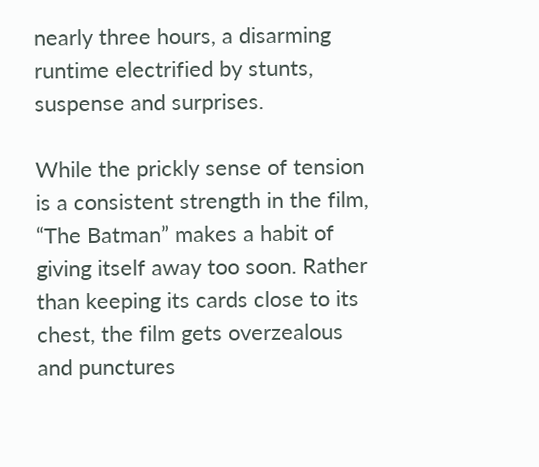nearly three hours, a disarming runtime electrified by stunts, suspense and surprises.

While the prickly sense of tension is a consistent strength in the film, “The Batman” makes a habit of giving itself away too soon. Rather than keeping its cards close to its chest, the film gets overzealous and punctures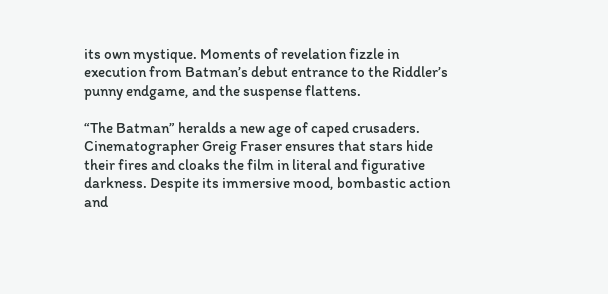its own mystique. Moments of revelation fizzle in execution from Batman’s debut entrance to the Riddler’s punny endgame, and the suspense flattens.

“The Batman” heralds a new age of caped crusaders. Cinematographer Greig Fraser ensures that stars hide their fires and cloaks the film in literal and figurative darkness. Despite its immersive mood, bombastic action and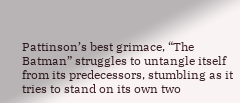Pattinson’s best grimace, “The Batman” struggles to untangle itself from its predecessors, stumbling as it tries to stand on its own two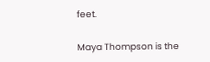feet.

Maya Thompson is the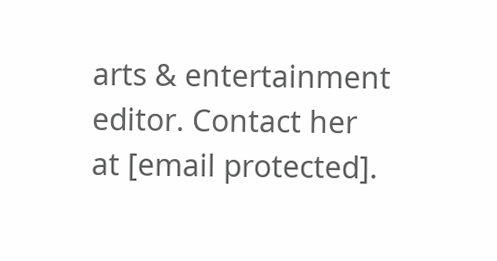arts & entertainment editor. Contact her at [email protected].